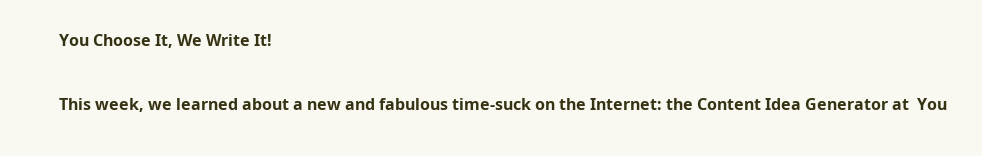You Choose It, We Write It!

This week, we learned about a new and fabulous time-suck on the Internet: the Content Idea Generator at  You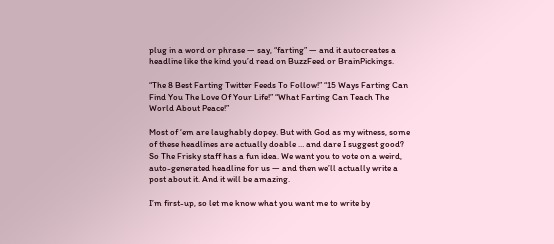plug in a word or phrase — say, “farting” — and it autocreates a headline like the kind you’d read on BuzzFeed or BrainPickings.

“The 8 Best Farting Twitter Feeds To Follow!” “15 Ways Farting Can Find You The Love Of Your Life!” “What Farting Can Teach The World About Peace!”

Most of ‘em are laughably dopey. But with God as my witness, some of these headlines are actually doable … and dare I suggest good? So The Frisky staff has a fun idea. We want you to vote on a weird, auto-generated headline for us — and then we’ll actually write a post about it. And it will be amazing.

I’m first-up, so let me know what you want me to write by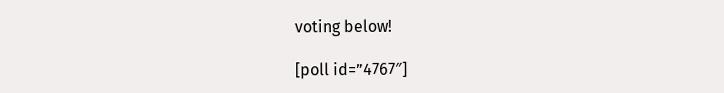voting below!

[poll id=”4767″]